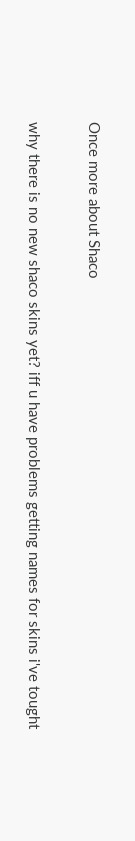Once more about Shaco

why there is no new shaco skins yet? iff u have problems getting names for skins i've tought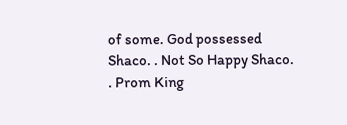of some. God possessed Shaco. . Not So Happy Shaco. . Prom King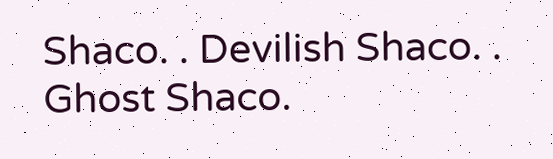Shaco. . Devilish Shaco. . Ghost Shaco.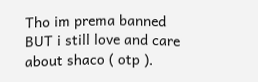Tho im prema banned BUT i still love and care about shaco ( otp ).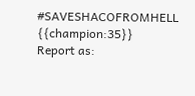#SAVESHACOFROMHELL {{champion:35}}
Report as: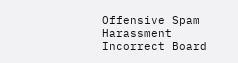Offensive Spam Harassment Incorrect Board